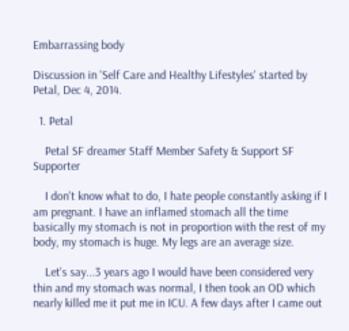Embarrassing body

Discussion in 'Self Care and Healthy Lifestyles' started by Petal, Dec 4, 2014.

  1. Petal

    Petal SF dreamer Staff Member Safety & Support SF Supporter

    I don't know what to do, I hate people constantly asking if I am pregnant. I have an inflamed stomach all the time basically my stomach is not in proportion with the rest of my body, my stomach is huge. My legs are an average size.

    Let's say...3 years ago I would have been considered very thin and my stomach was normal, I then took an OD which nearly killed me it put me in ICU. A few days after I came out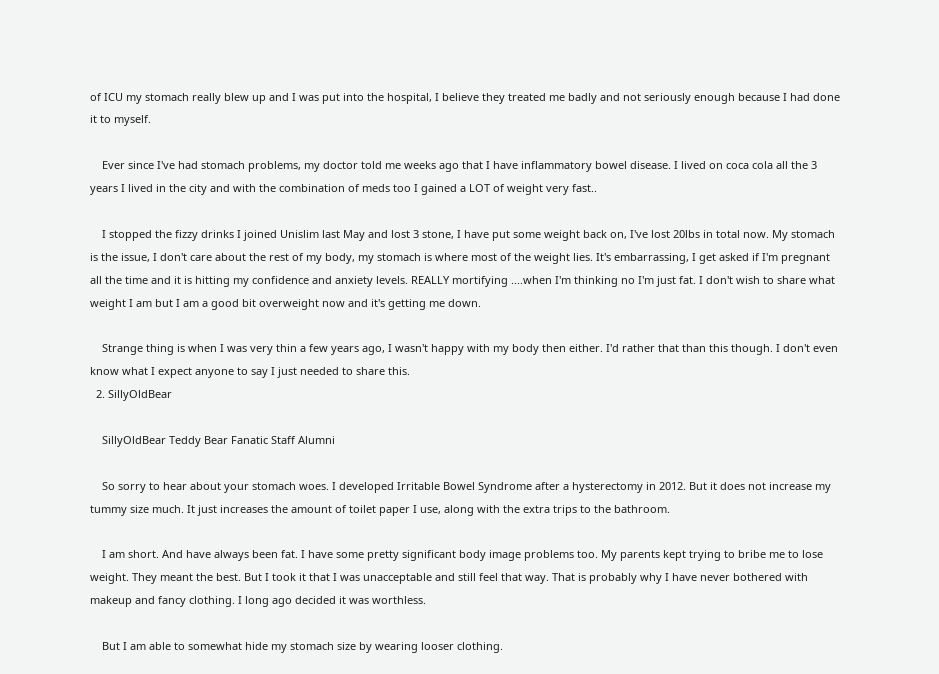of ICU my stomach really blew up and I was put into the hospital, I believe they treated me badly and not seriously enough because I had done it to myself.

    Ever since I've had stomach problems, my doctor told me weeks ago that I have inflammatory bowel disease. I lived on coca cola all the 3 years I lived in the city and with the combination of meds too I gained a LOT of weight very fast..

    I stopped the fizzy drinks I joined Unislim last May and lost 3 stone, I have put some weight back on, I've lost 20lbs in total now. My stomach is the issue, I don't care about the rest of my body, my stomach is where most of the weight lies. It's embarrassing, I get asked if I'm pregnant all the time and it is hitting my confidence and anxiety levels. REALLY mortifying ....when I'm thinking no I'm just fat. I don't wish to share what weight I am but I am a good bit overweight now and it's getting me down.

    Strange thing is when I was very thin a few years ago, I wasn't happy with my body then either. I'd rather that than this though. I don't even know what I expect anyone to say I just needed to share this.
  2. SillyOldBear

    SillyOldBear Teddy Bear Fanatic Staff Alumni

    So sorry to hear about your stomach woes. I developed Irritable Bowel Syndrome after a hysterectomy in 2012. But it does not increase my tummy size much. It just increases the amount of toilet paper I use, along with the extra trips to the bathroom.

    I am short. And have always been fat. I have some pretty significant body image problems too. My parents kept trying to bribe me to lose weight. They meant the best. But I took it that I was unacceptable and still feel that way. That is probably why I have never bothered with makeup and fancy clothing. I long ago decided it was worthless.

    But I am able to somewhat hide my stomach size by wearing looser clothing.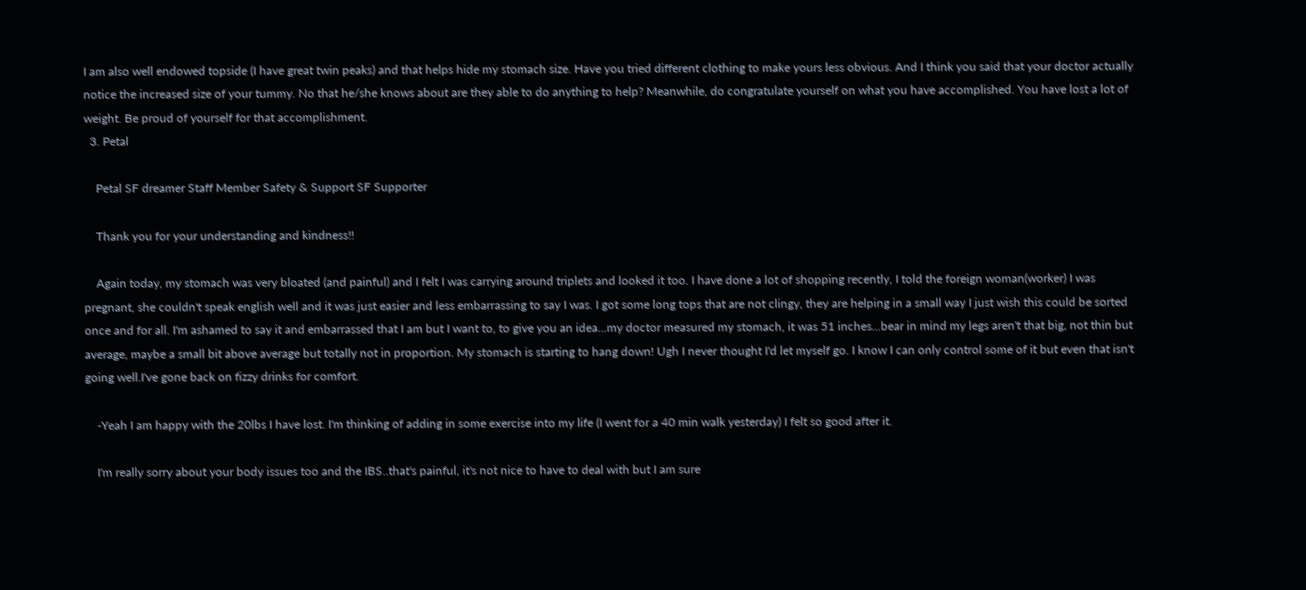I am also well endowed topside (I have great twin peaks) and that helps hide my stomach size. Have you tried different clothing to make yours less obvious. And I think you said that your doctor actually notice the increased size of your tummy. No that he/she knows about are they able to do anything to help? Meanwhile, do congratulate yourself on what you have accomplished. You have lost a lot of weight. Be proud of yourself for that accomplishment.
  3. Petal

    Petal SF dreamer Staff Member Safety & Support SF Supporter

    Thank you for your understanding and kindness!!

    Again today, my stomach was very bloated (and painful) and I felt I was carrying around triplets and looked it too. I have done a lot of shopping recently, I told the foreign woman(worker) I was pregnant, she couldn't speak english well and it was just easier and less embarrassing to say I was. I got some long tops that are not clingy, they are helping in a small way I just wish this could be sorted once and for all. I'm ashamed to say it and embarrassed that I am but I want to, to give you an idea...my doctor measured my stomach, it was 51 inches...bear in mind my legs aren't that big, not thin but average, maybe a small bit above average but totally not in proportion. My stomach is starting to hang down! Ugh I never thought I'd let myself go. I know I can only control some of it but even that isn't going well.I've gone back on fizzy drinks for comfort.

    -Yeah I am happy with the 20lbs I have lost. I'm thinking of adding in some exercise into my life (I went for a 40 min walk yesterday) I felt so good after it.

    I'm really sorry about your body issues too and the IBS..that's painful, it's not nice to have to deal with but I am sure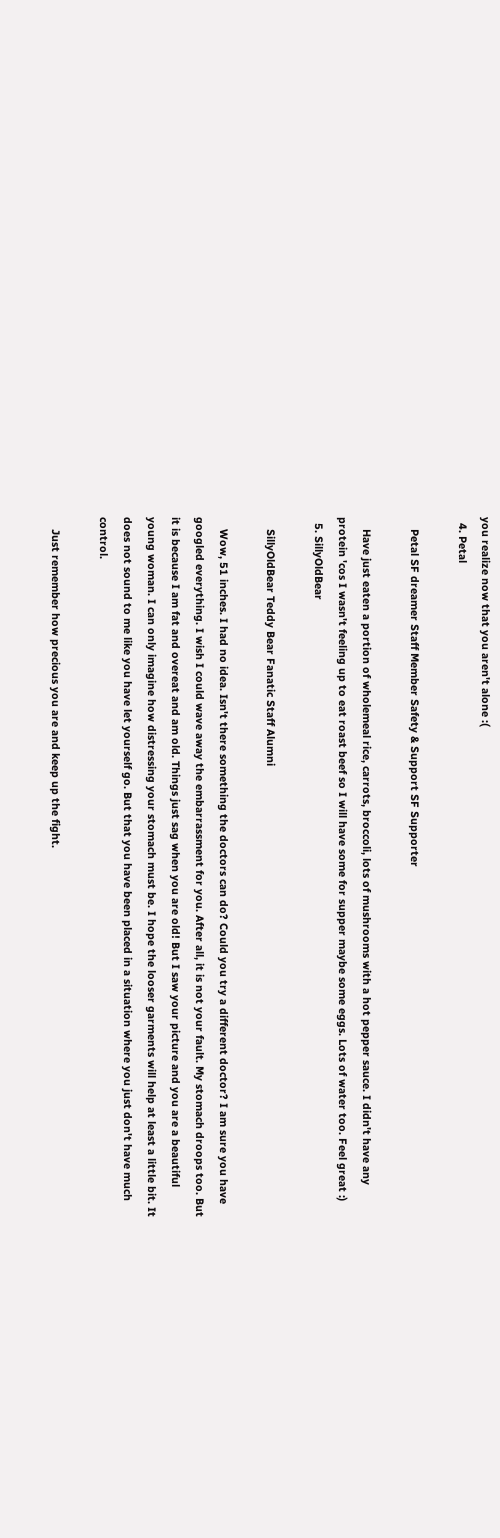you realize now that you aren't alone :(
  4. Petal

    Petal SF dreamer Staff Member Safety & Support SF Supporter

    Have just eaten a portion of wholemeal rice, carrots, broccoli, lots of mushrooms with a hot pepper sauce. I didn't have any protein 'cos I wasn't feeling up to eat roast beef so I will have some for supper maybe some eggs. Lots of water too. Feel great :)
  5. SillyOldBear

    SillyOldBear Teddy Bear Fanatic Staff Alumni

    Wow, 51 inches. I had no idea. Isn't there something the doctors can do? Could you try a different doctor? I am sure you have googled everything. I wish I could wave away the embarrassment for you. After all, it is not your fault. My stomach droops too. But it is because I am fat and overeat and am old. Things just sag when you are old! But I saw your picture and you are a beautiful young woman. I can only imagine how distressing your stomach must be. I hope the looser garments will help at least a little bit. It does not sound to me like you have let yourself go. But that you have been placed in a situation where you just don't have much control.

    Just remember how precious you are and keep up the fight.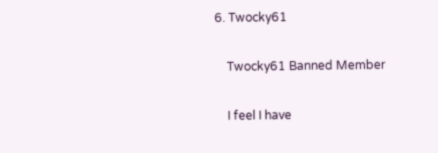6. Twocky61

    Twocky61 Banned Member

    I feel I have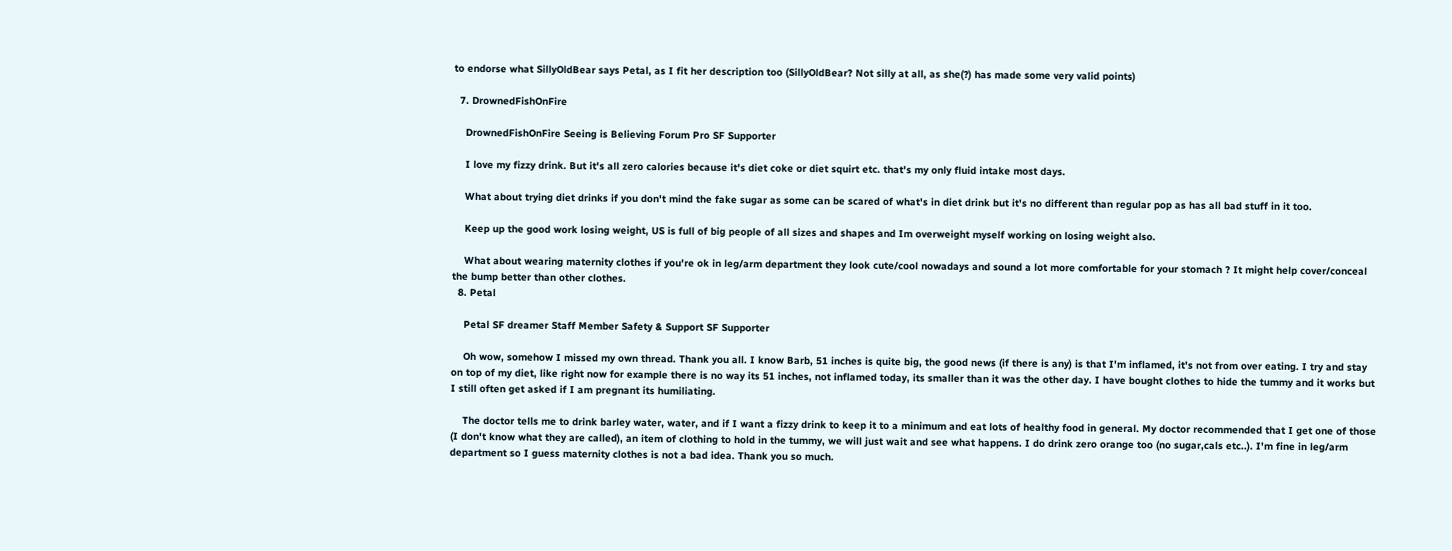to endorse what SillyOldBear says Petal, as I fit her description too (SillyOldBear? Not silly at all, as she(?) has made some very valid points)

  7. DrownedFishOnFire

    DrownedFishOnFire Seeing is Believing Forum Pro SF Supporter

    I love my fizzy drink. But it's all zero calories because it's diet coke or diet squirt etc. that's my only fluid intake most days.

    What about trying diet drinks if you don't mind the fake sugar as some can be scared of what's in diet drink but it's no different than regular pop as has all bad stuff in it too.

    Keep up the good work losing weight, US is full of big people of all sizes and shapes and Im overweight myself working on losing weight also.

    What about wearing maternity clothes if you're ok in leg/arm department they look cute/cool nowadays and sound a lot more comfortable for your stomach ? It might help cover/conceal the bump better than other clothes.
  8. Petal

    Petal SF dreamer Staff Member Safety & Support SF Supporter

    Oh wow, somehow I missed my own thread. Thank you all. I know Barb, 51 inches is quite big, the good news (if there is any) is that I'm inflamed, it's not from over eating. I try and stay on top of my diet, like right now for example there is no way its 51 inches, not inflamed today, its smaller than it was the other day. I have bought clothes to hide the tummy and it works but I still often get asked if I am pregnant its humiliating.

    The doctor tells me to drink barley water, water, and if I want a fizzy drink to keep it to a minimum and eat lots of healthy food in general. My doctor recommended that I get one of those (I don't know what they are called), an item of clothing to hold in the tummy, we will just wait and see what happens. I do drink zero orange too (no sugar,cals etc..). I'm fine in leg/arm department so I guess maternity clothes is not a bad idea. Thank you so much.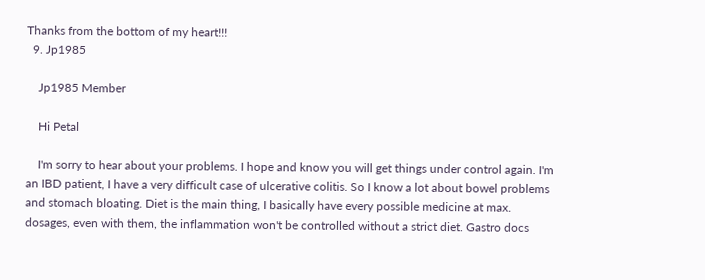Thanks from the bottom of my heart!!!
  9. Jp1985

    Jp1985 Member

    Hi Petal

    I'm sorry to hear about your problems. I hope and know you will get things under control again. I'm an IBD patient, I have a very difficult case of ulcerative colitis. So I know a lot about bowel problems and stomach bloating. Diet is the main thing, I basically have every possible medicine at max. dosages, even with them, the inflammation won't be controlled without a strict diet. Gastro docs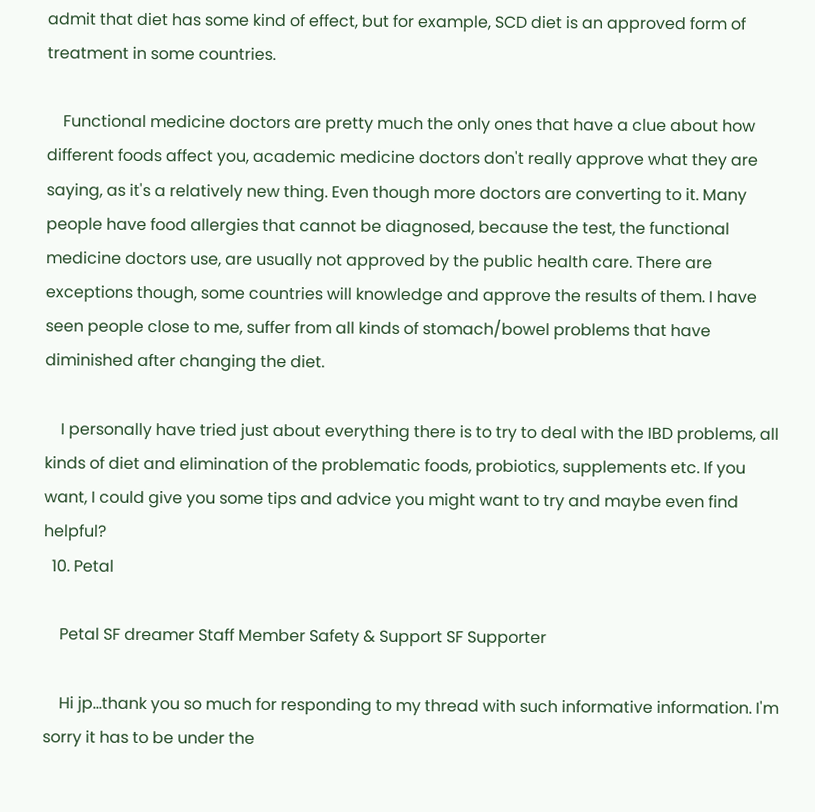admit that diet has some kind of effect, but for example, SCD diet is an approved form of treatment in some countries.

    Functional medicine doctors are pretty much the only ones that have a clue about how different foods affect you, academic medicine doctors don't really approve what they are saying, as it's a relatively new thing. Even though more doctors are converting to it. Many people have food allergies that cannot be diagnosed, because the test, the functional medicine doctors use, are usually not approved by the public health care. There are exceptions though, some countries will knowledge and approve the results of them. I have seen people close to me, suffer from all kinds of stomach/bowel problems that have diminished after changing the diet.

    I personally have tried just about everything there is to try to deal with the IBD problems, all kinds of diet and elimination of the problematic foods, probiotics, supplements etc. If you want, I could give you some tips and advice you might want to try and maybe even find helpful?
  10. Petal

    Petal SF dreamer Staff Member Safety & Support SF Supporter

    Hi jp...thank you so much for responding to my thread with such informative information. I'm sorry it has to be under the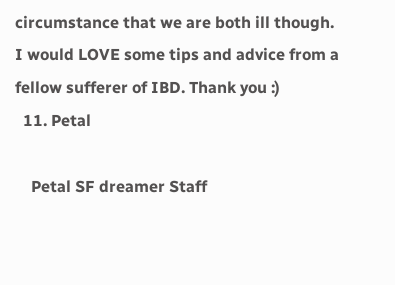circumstance that we are both ill though. I would LOVE some tips and advice from a fellow sufferer of IBD. Thank you :)
  11. Petal

    Petal SF dreamer Staff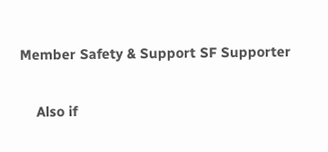Member Safety & Support SF Supporter

    Also if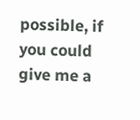possible, if you could give me a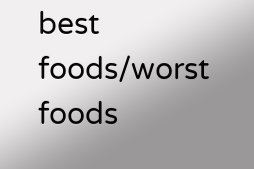best foods/worst foods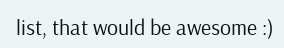list, that would be awesome :)